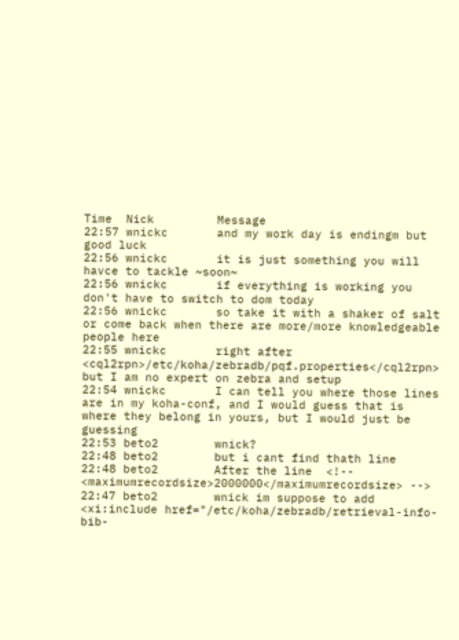Time  Nick         Message
22:57 wnickc       and my work day is endingm but good luck
22:56 wnickc       it is just something you will havce to tackle ~soon~
22:56 wnickc       if everything is working you don't have to switch to dom today
22:56 wnickc       so take it with a shaker of salt or come back when there are more/more knowledgeable people here
22:55 wnickc       right after     <cql2rpn>/etc/koha/zebradb/pqf.properties</cql2rpn> but I am no expert on zebra and setup
22:54 wnickc       I can tell you where those lines are in my koha-conf, and I would guess that is where they belong in yours, but I would just be guessing
22:53 beto2        wnick?
22:48 beto2        but i cant find thath line
22:48 beto2        After the line  <!-- <maximumrecordsize>2000000</maximumrecordsize> -->
22:47 beto2        wnick im suppose to add <xi:include href="/etc/koha/zebradb/retrieval-info-bib-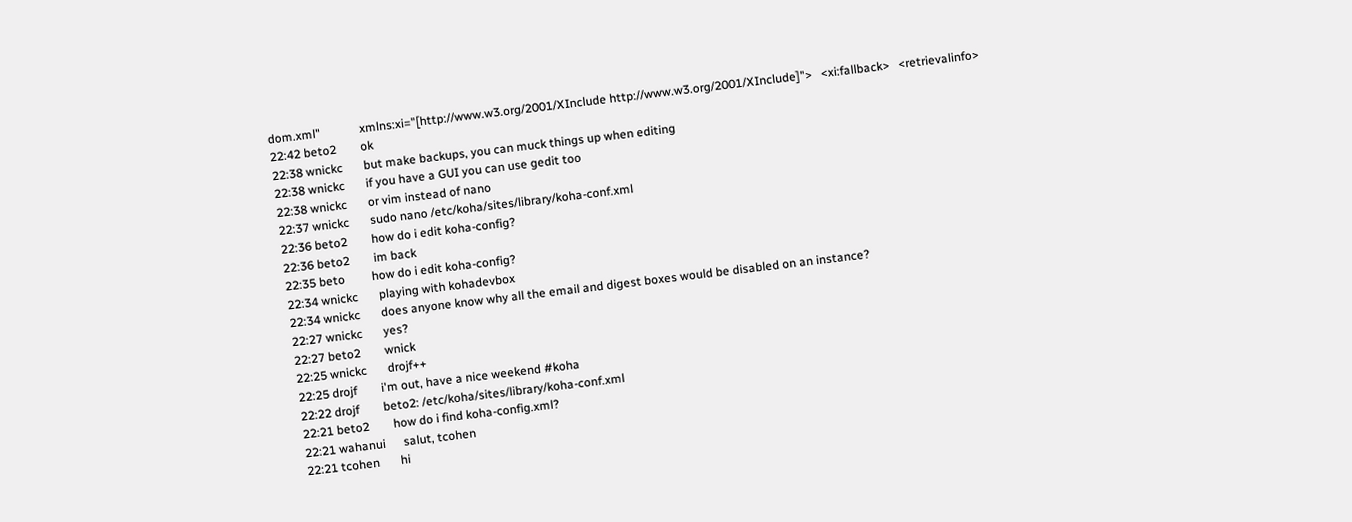dom.xml"             xmlns:xi="[http://www.w3.org/2001/XInclude http://www.w3.org/2001/XInclude]">   <xi:fallback>   <retrievalinfo>
22:42 beto2        ok
22:38 wnickc       but make backups, you can muck things up when editing
22:38 wnickc       if you have a GUI you can use gedit too
22:38 wnickc       or vim instead of nano
22:37 wnickc       sudo nano /etc/koha/sites/library/koha-conf.xml
22:36 beto2        how do i edit koha-config?
22:36 beto2        im back
22:35 beto         how do i edit koha-config?
22:34 wnickc       playing with kohadevbox
22:34 wnickc       does anyone know why all the email and digest boxes would be disabled on an instance?
22:27 wnickc       yes?
22:27 beto2        wnick
22:25 wnickc       drojf++
22:25 drojf        i'm out, have a nice weekend #koha
22:22 drojf        beto2: /etc/koha/sites/library/koha-conf.xml
22:21 beto2        how do i find koha-config.xml?
22:21 wahanui      salut, tcohen
22:21 tcohen       hi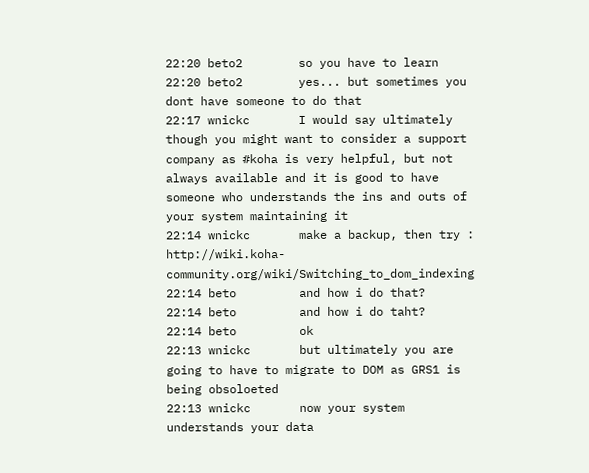22:20 beto2        so you have to learn
22:20 beto2        yes... but sometimes you dont have someone to do that
22:17 wnickc       I would say ultimately though you might want to consider a support company as #koha is very helpful, but not always available and it is good to have someone who understands the ins and outs of your system maintaining it
22:14 wnickc       make a backup, then try : http://wiki.koha-community.org/wiki/Switching_to_dom_indexing
22:14 beto         and how i do that?
22:14 beto         and how i do taht?
22:14 beto         ok
22:13 wnickc       but ultimately you are going to have to migrate to DOM as GRS1 is being obsoloeted
22:13 wnickc       now your system understands your data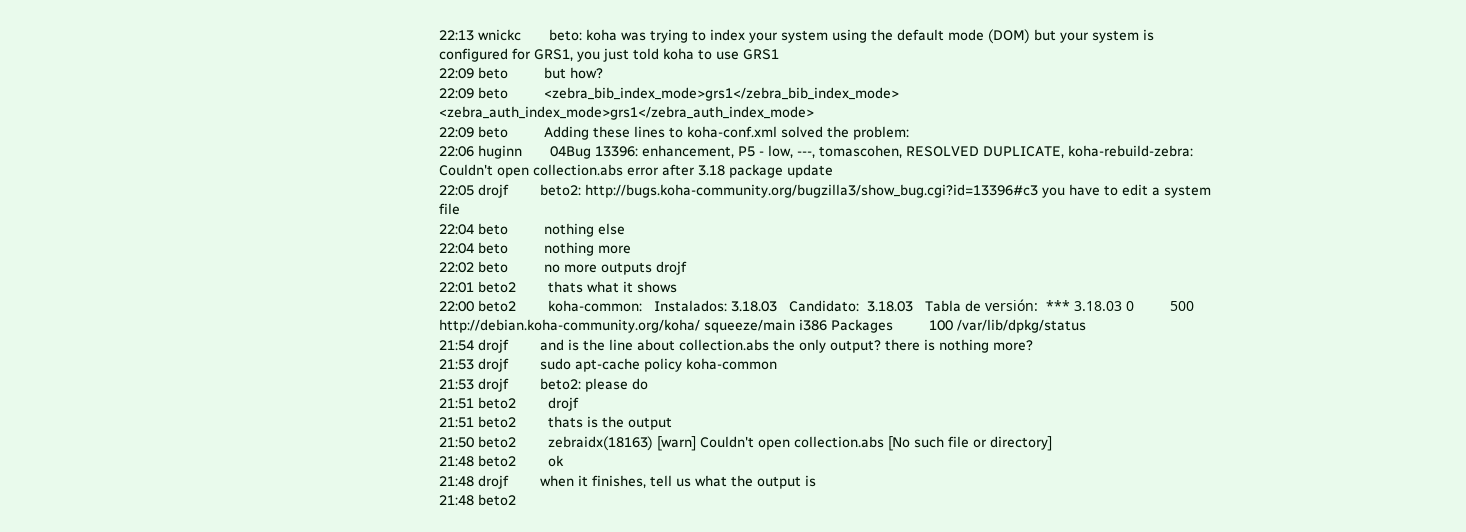22:13 wnickc       beto: koha was trying to index your system using the default mode (DOM) but your system is configured for GRS1, you just told koha to use GRS1
22:09 beto         but how?
22:09 beto         <zebra_bib_index_mode>grs1</zebra_bib_index_mode>  <zebra_auth_index_mode>grs1</zebra_auth_index_mode>
22:09 beto         Adding these lines to koha-conf.xml solved the problem:
22:06 huginn       04Bug 13396: enhancement, P5 - low, ---, tomascohen, RESOLVED DUPLICATE, koha-rebuild-zebra: Couldn't open collection.abs error after 3.18 package update
22:05 drojf        beto2: http://bugs.koha-community.org/bugzilla3/show_bug.cgi?id=13396#c3 you have to edit a system file
22:04 beto         nothing else
22:04 beto         nothing more
22:02 beto         no more outputs drojf
22:01 beto2        thats what it shows
22:00 beto2        koha-common:   Instalados: 3.18.03   Candidato:  3.18.03   Tabla de versión:  *** 3.18.03 0         500 http://debian.koha-community.org/koha/ squeeze/main i386 Packages         100 /var/lib/dpkg/status
21:54 drojf        and is the line about collection.abs the only output? there is nothing more?
21:53 drojf        sudo apt-cache policy koha-common
21:53 drojf        beto2: please do
21:51 beto2        drojf
21:51 beto2        thats is the output
21:50 beto2        zebraidx(18163) [warn] Couldn't open collection.abs [No such file or directory]
21:48 beto2        ok
21:48 drojf        when it finishes, tell us what the output is
21:48 beto2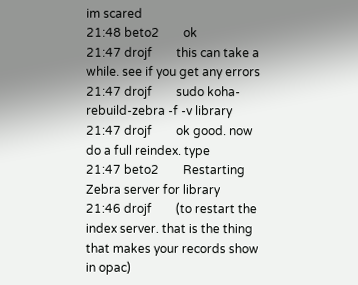im scared
21:48 beto2        ok
21:47 drojf        this can take a while. see if you get any errors
21:47 drojf        sudo koha-rebuild-zebra -f -v library
21:47 drojf        ok good. now do a full reindex. type
21:47 beto2        Restarting Zebra server for library
21:46 drojf        (to restart the index server. that is the thing that makes your records show in opac)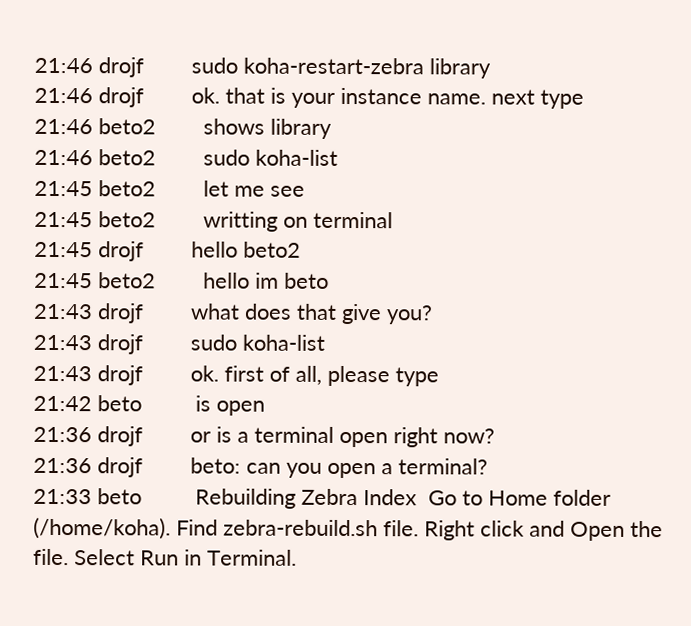21:46 drojf        sudo koha-restart-zebra library
21:46 drojf        ok. that is your instance name. next type
21:46 beto2        shows library
21:46 beto2        sudo koha-list
21:45 beto2        let me see
21:45 beto2        writting on terminal
21:45 drojf        hello beto2
21:45 beto2        hello im beto
21:43 drojf        what does that give you?
21:43 drojf        sudo koha-list
21:43 drojf        ok. first of all, please type
21:42 beto         is open
21:36 drojf        or is a terminal open right now?
21:36 drojf        beto: can you open a terminal?
21:33 beto         Rebuilding Zebra Index  Go to Home folder (/home/koha). Find zebra-rebuild.sh file. Right click and Open the file. Select Run in Terminal.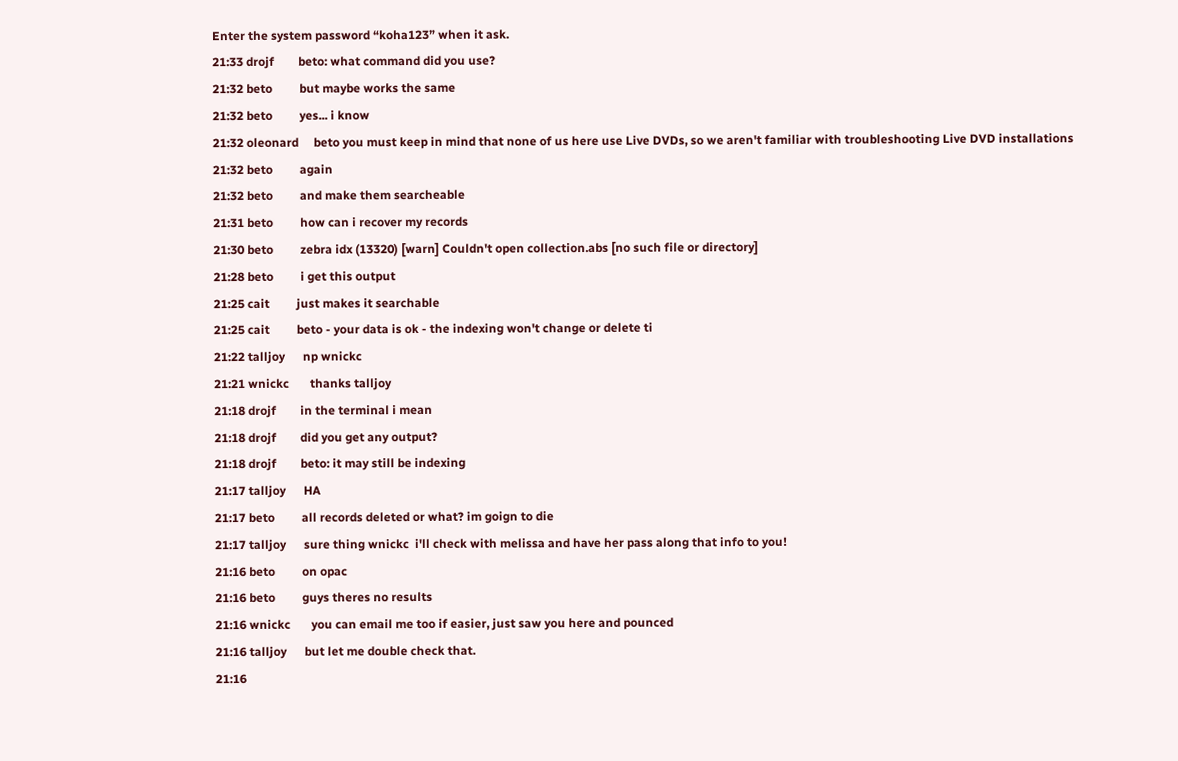Enter the system password “koha123” when it ask.
21:33 drojf        beto: what command did you use?
21:32 beto         but maybe works the same
21:32 beto         yes... i know
21:32 oleonard     beto you must keep in mind that none of us here use Live DVDs, so we aren't familiar with troubleshooting Live DVD installations
21:32 beto         again
21:32 beto         and make them searcheable
21:31 beto         how can i recover my records
21:30 beto         zebra idx (13320) [warn] Couldn't open collection.abs [no such file or directory]
21:28 beto         i get this output
21:25 cait         just makes it searchable
21:25 cait         beto - your data is ok - the indexing won't change or delete ti
21:22 talljoy      np wnickc
21:21 wnickc       thanks talljoy
21:18 drojf        in the terminal i mean
21:18 drojf        did you get any output?
21:18 drojf        beto: it may still be indexing
21:17 talljoy      HA
21:17 beto         all records deleted or what? im goign to die
21:17 talljoy      sure thing wnickc  i'll check with melissa and have her pass along that info to you!
21:16 beto         on opac
21:16 beto         guys theres no results
21:16 wnickc       you can email me too if easier, just saw you here and pounced
21:16 talljoy      but let me double check that.
21:16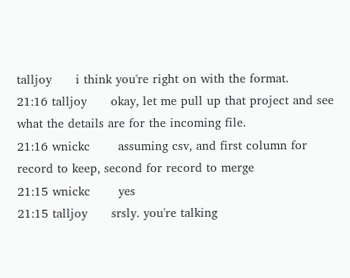talljoy      i think you're right on with the format.
21:16 talljoy      okay, let me pull up that project and see what the details are for the incoming file.
21:16 wnickc       assuming csv, and first column for record to keep, second for record to merge
21:15 wnickc       yes
21:15 talljoy      srsly. you're talking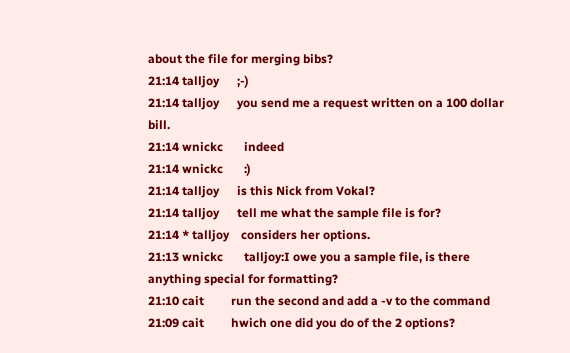about the file for merging bibs?
21:14 talljoy      ;-)
21:14 talljoy      you send me a request written on a 100 dollar bill.
21:14 wnickc       indeed
21:14 wnickc       :)
21:14 talljoy      is this Nick from Vokal?
21:14 talljoy      tell me what the sample file is for?
21:14 * talljoy    considers her options.
21:13 wnickc       talljoy:I owe you a sample file, is there anything special for formatting?
21:10 cait         run the second and add a -v to the command
21:09 cait         hwich one did you do of the 2 options?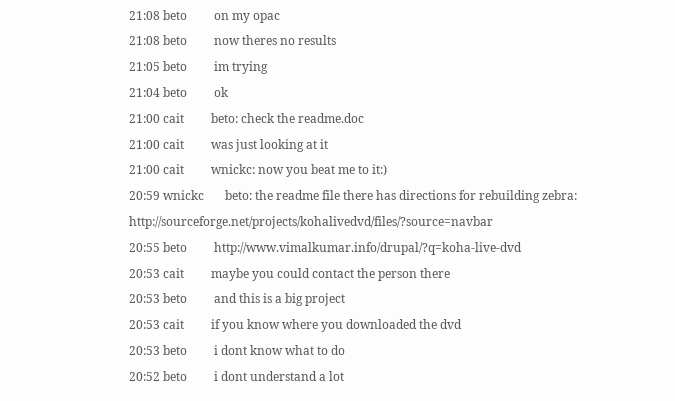21:08 beto         on my opac
21:08 beto         now theres no results
21:05 beto         im trying
21:04 beto         ok
21:00 cait         beto: check the readme.doc
21:00 cait         was just looking at it
21:00 cait         wnickc: now you beat me to it:)
20:59 wnickc       beto: the readme file there has directions for rebuilding zebra: http://sourceforge.net/projects/kohalivedvd/files/?source=navbar
20:55 beto         http://www.vimalkumar.info/drupal/?q=koha-live-dvd
20:53 cait         maybe you could contact the person there
20:53 beto         and this is a big project
20:53 cait         if you know where you downloaded the dvd
20:53 beto         i dont know what to do
20:52 beto         i dont understand a lot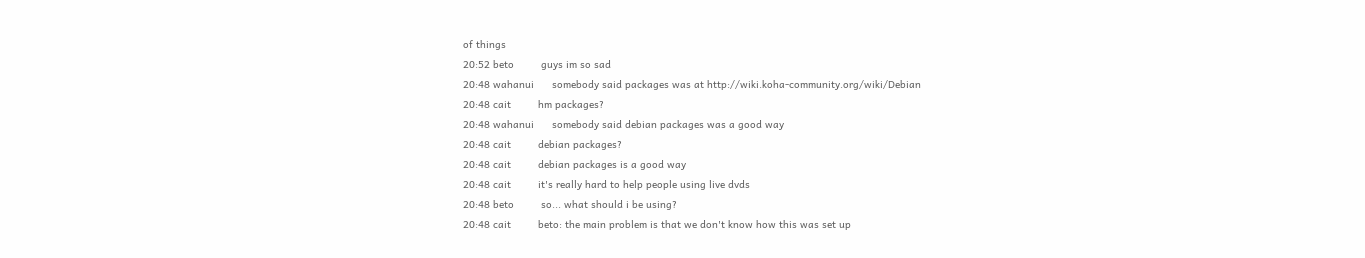of things
20:52 beto         guys im so sad
20:48 wahanui      somebody said packages was at http://wiki.koha-community.org/wiki/Debian
20:48 cait         hm packages?
20:48 wahanui      somebody said debian packages was a good way
20:48 cait         debian packages?
20:48 cait         debian packages is a good way
20:48 cait         it's really hard to help people using live dvds
20:48 beto         so... what should i be using?
20:48 cait         beto: the main problem is that we don't know how this was set up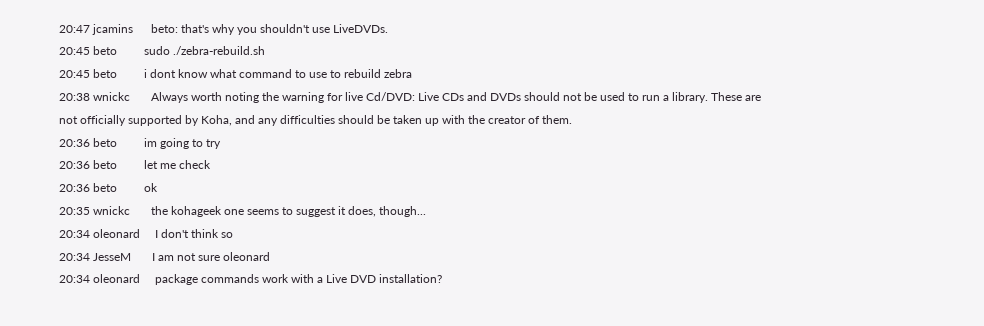20:47 jcamins      beto: that's why you shouldn't use LiveDVDs.
20:45 beto         sudo ./zebra-rebuild.sh
20:45 beto         i dont know what command to use to rebuild zebra
20:38 wnickc       Always worth noting the warning for live Cd/DVD: Live CDs and DVDs should not be used to run a library. These are not officially supported by Koha, and any difficulties should be taken up with the creator of them.
20:36 beto         im going to try
20:36 beto         let me check
20:36 beto         ok
20:35 wnickc       the kohageek one seems to suggest it does, though...
20:34 oleonard     I don't think so
20:34 JesseM       I am not sure oleonard
20:34 oleonard     package commands work with a Live DVD installation?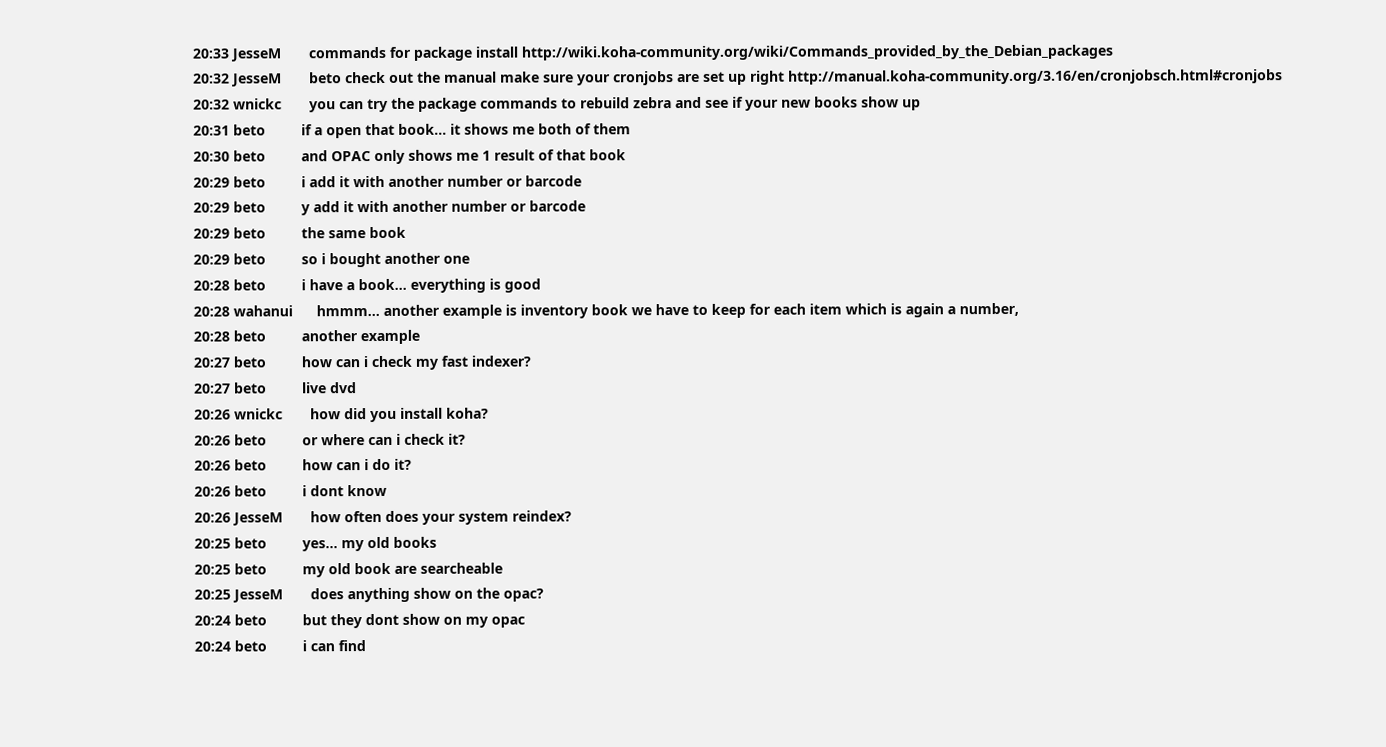20:33 JesseM       commands for package install http://wiki.koha-community.org/wiki/Commands_provided_by_the_Debian_packages
20:32 JesseM       beto check out the manual make sure your cronjobs are set up right http://manual.koha-community.org/3.16/en/cronjobsch.html#cronjobs
20:32 wnickc       you can try the package commands to rebuild zebra and see if your new books show up
20:31 beto         if a open that book... it shows me both of them
20:30 beto         and OPAC only shows me 1 result of that book
20:29 beto         i add it with another number or barcode
20:29 beto         y add it with another number or barcode
20:29 beto         the same book
20:29 beto         so i bought another one
20:28 beto         i have a book... everything is good
20:28 wahanui      hmmm... another example is inventory book we have to keep for each item which is again a number,
20:28 beto         another example
20:27 beto         how can i check my fast indexer?
20:27 beto         live dvd
20:26 wnickc       how did you install koha?
20:26 beto         or where can i check it?
20:26 beto         how can i do it?
20:26 beto         i dont know
20:26 JesseM       how often does your system reindex?
20:25 beto         yes... my old books
20:25 beto         my old book are searcheable
20:25 JesseM       does anything show on the opac?
20:24 beto         but they dont show on my opac
20:24 beto         i can find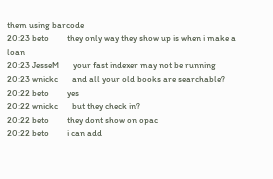them using barcode
20:23 beto         they only way they show up is when i make a loan
20:23 JesseM       your fast indexer may not be running
20:23 wnickc       and all your old books are searchable?
20:22 beto         yes
20:22 wnickc       but they check in?
20:22 beto         they dont show on opac
20:22 beto         i can add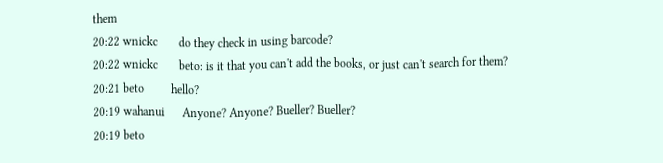them
20:22 wnickc       do they check in using barcode?
20:22 wnickc       beto: is it that you can't add the books, or just can't search for them?
20:21 beto         hello?
20:19 wahanui      Anyone? Anyone? Bueller? Bueller?
20:19 beto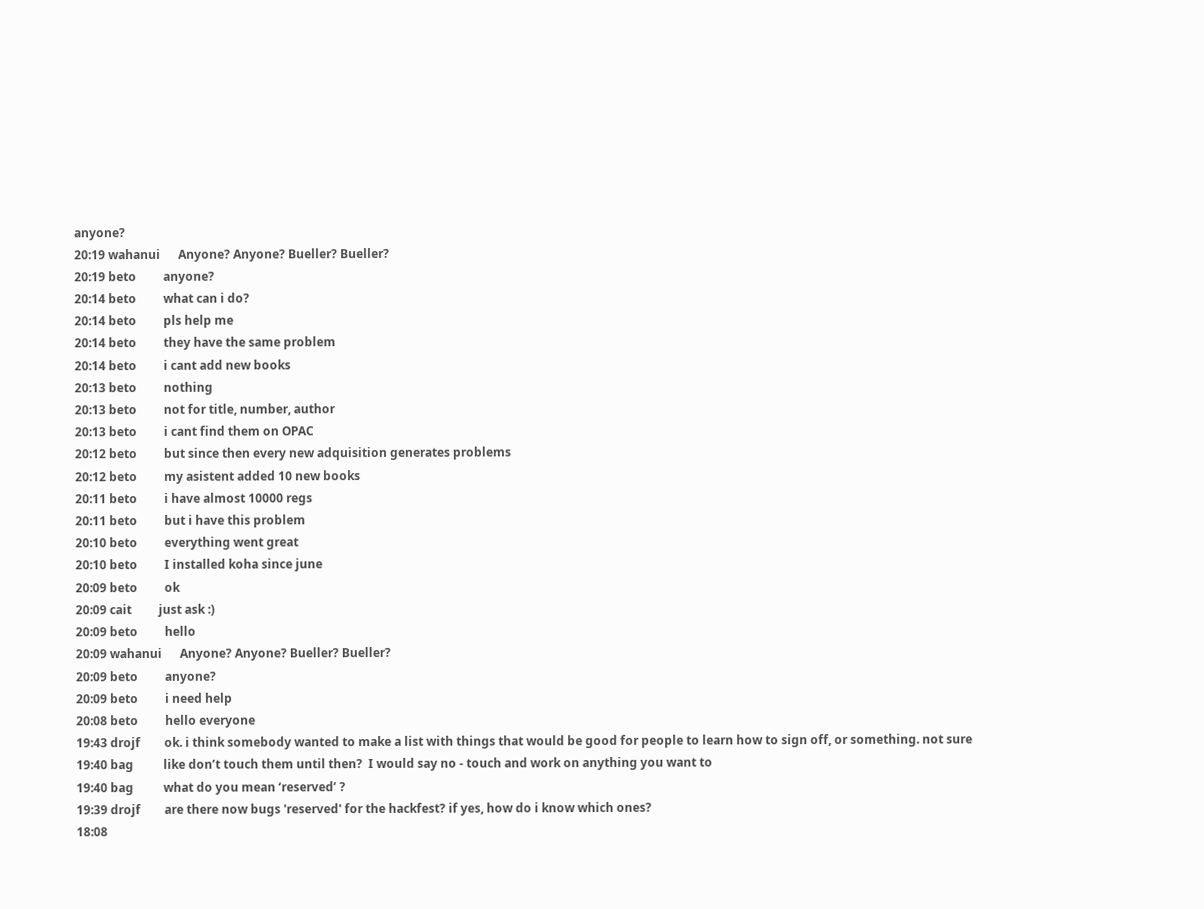anyone?
20:19 wahanui      Anyone? Anyone? Bueller? Bueller?
20:19 beto         anyone?
20:14 beto         what can i do?
20:14 beto         pls help me
20:14 beto         they have the same problem
20:14 beto         i cant add new books
20:13 beto         nothing
20:13 beto         not for title, number, author
20:13 beto         i cant find them on OPAC
20:12 beto         but since then every new adquisition generates problems
20:12 beto         my asistent added 10 new books
20:11 beto         i have almost 10000 regs
20:11 beto         but i have this problem
20:10 beto         everything went great
20:10 beto         I installed koha since june
20:09 beto         ok
20:09 cait         just ask :)
20:09 beto         hello
20:09 wahanui      Anyone? Anyone? Bueller? Bueller?
20:09 beto         anyone?
20:09 beto         i need help
20:08 beto         hello everyone
19:43 drojf        ok. i think somebody wanted to make a list with things that would be good for people to learn how to sign off, or something. not sure
19:40 bag          like don’t touch them until then?  I would say no - touch and work on anything you want to
19:40 bag          what do you mean ‘reserved’ ?
19:39 drojf        are there now bugs 'reserved' for the hackfest? if yes, how do i know which ones?
18:08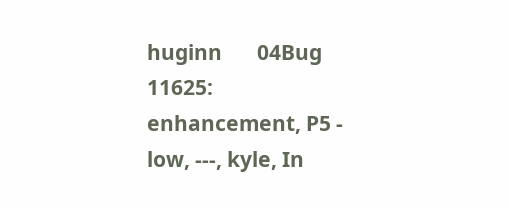huginn       04Bug 11625: enhancement, P5 - low, ---, kyle, In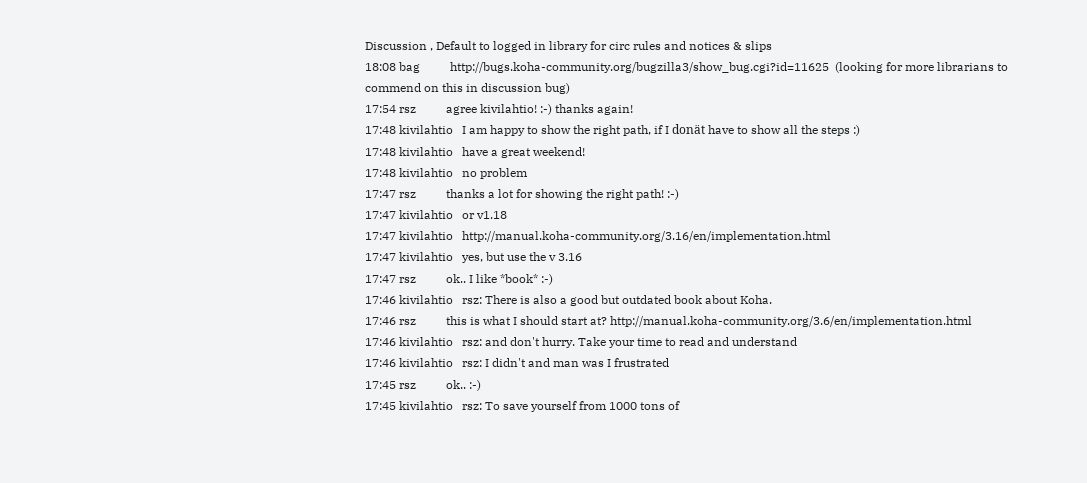Discussion , Default to logged in library for circ rules and notices & slips
18:08 bag          http://bugs.koha-community.org/bugzilla3/show_bug.cgi?id=11625  (looking for more librarians to commend on this in discussion bug)
17:54 rsz          agree kivilahtio! :-) thanks again!
17:48 kivilahtio   I am happy to show the right path, if I donät have to show all the steps :)
17:48 kivilahtio   have a great weekend!
17:48 kivilahtio   no problem
17:47 rsz          thanks a lot for showing the right path! :-)
17:47 kivilahtio   or v1.18
17:47 kivilahtio   http://manual.koha-community.org/3.16/en/implementation.html
17:47 kivilahtio   yes, but use the v 3.16
17:47 rsz          ok.. I like *book* :-)
17:46 kivilahtio   rsz: There is also a good but outdated book about Koha.
17:46 rsz          this is what I should start at? http://manual.koha-community.org/3.6/en/implementation.html
17:46 kivilahtio   rsz: and don't hurry. Take your time to read and understand
17:46 kivilahtio   rsz: I didn't and man was I frustrated
17:45 rsz          ok.. :-)
17:45 kivilahtio   rsz: To save yourself from 1000 tons of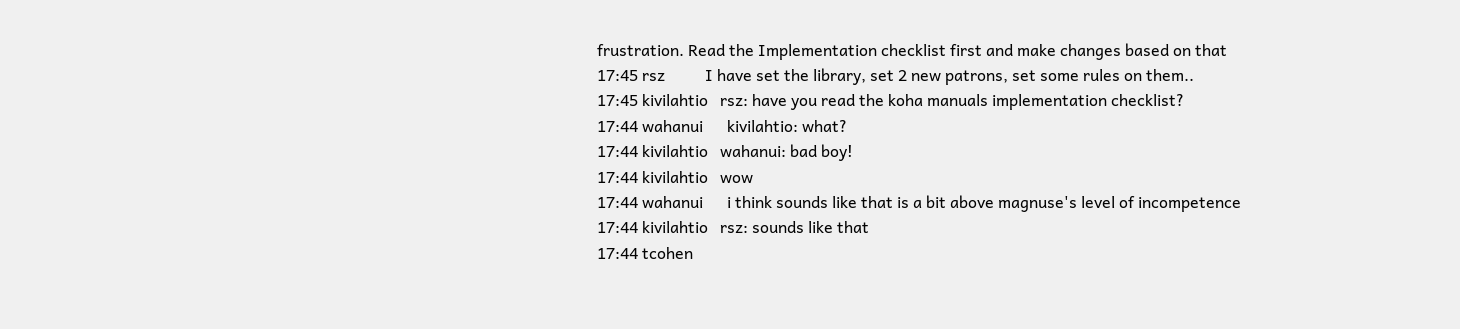frustration. Read the Implementation checklist first and make changes based on that
17:45 rsz          I have set the library, set 2 new patrons, set some rules on them..
17:45 kivilahtio   rsz: have you read the koha manuals implementation checklist?
17:44 wahanui      kivilahtio: what?
17:44 kivilahtio   wahanui: bad boy!
17:44 kivilahtio   wow
17:44 wahanui      i think sounds like that is a bit above magnuse's level of incompetence
17:44 kivilahtio   rsz: sounds like that
17:44 tcohen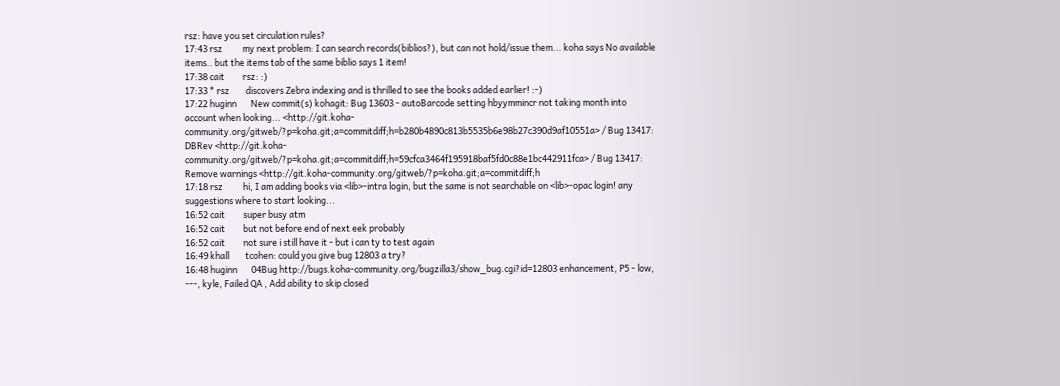rsz: have you set circulation rules?
17:43 rsz          my next problem: I can search records(biblios?), but can not hold/issue them... koha says No available items.. but the items tab of the same biblio says 1 item!
17:38 cait         rsz: :)
17:33 * rsz        discovers Zebra indexing and is thrilled to see the books added earlier! :-)
17:22 huginn       New commit(s) kohagit: Bug 13603 - autoBarcode setting hbyymmincr not taking month into account when looking... <http://git.koha-community.org/gitweb/?p=koha.git;a=commitdiff;h=b280b4890c813b5535b6e98b27c390d9af10551a> / Bug 13417: DBRev <http://git.koha-community.org/gitweb/?p=koha.git;a=commitdiff;h=59cfca3464f195918baf5fd0c88e1bc442911fca> / Bug 13417: Remove warnings <http://git.koha-community.org/gitweb/?p=koha.git;a=commitdiff;h
17:18 rsz          hi, I am adding books via <lib>-intra login, but the same is not searchable on <lib>-opac login! any suggestions where to start looking...
16:52 cait         super busy atm
16:52 cait         but not before end of next eek probably
16:52 cait         not sure i still have it - but i can ty to test again
16:49 khall        tcohen: could you give bug 12803 a try?
16:48 huginn       04Bug http://bugs.koha-community.org/bugzilla3/show_bug.cgi?id=12803 enhancement, P5 - low, ---, kyle, Failed QA , Add ability to skip closed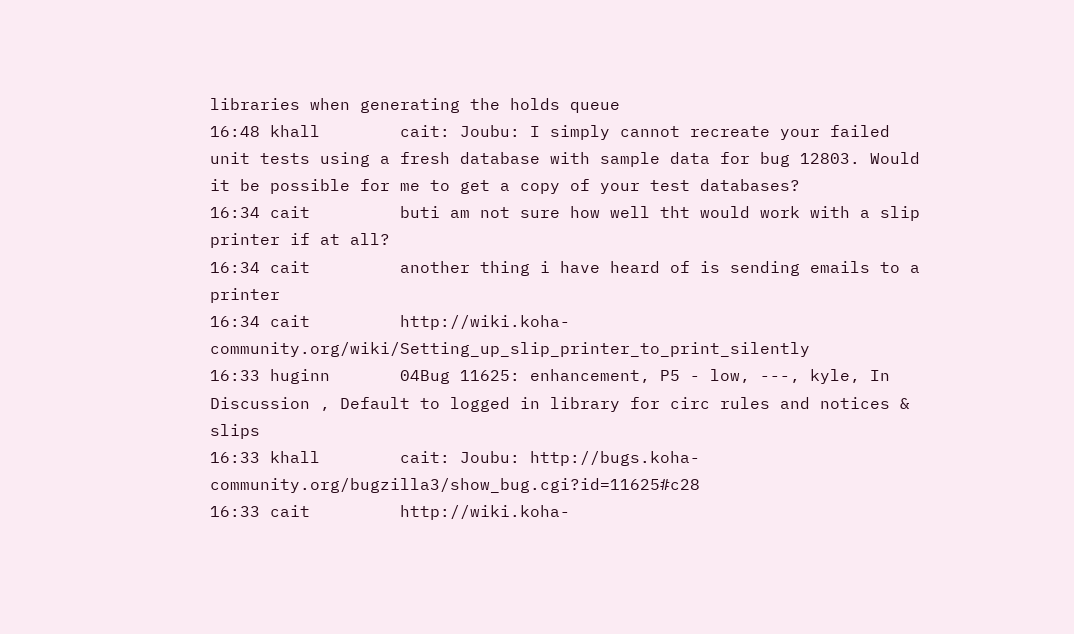libraries when generating the holds queue
16:48 khall        cait: Joubu: I simply cannot recreate your failed unit tests using a fresh database with sample data for bug 12803. Would it be possible for me to get a copy of your test databases?
16:34 cait         buti am not sure how well tht would work with a slip printer if at all?
16:34 cait         another thing i have heard of is sending emails to a printer
16:34 cait         http://wiki.koha-community.org/wiki/Setting_up_slip_printer_to_print_silently
16:33 huginn       04Bug 11625: enhancement, P5 - low, ---, kyle, In Discussion , Default to logged in library for circ rules and notices & slips
16:33 khall        cait: Joubu: http://bugs.koha-community.org/bugzilla3/show_bug.cgi?id=11625#c28
16:33 cait         http://wiki.koha-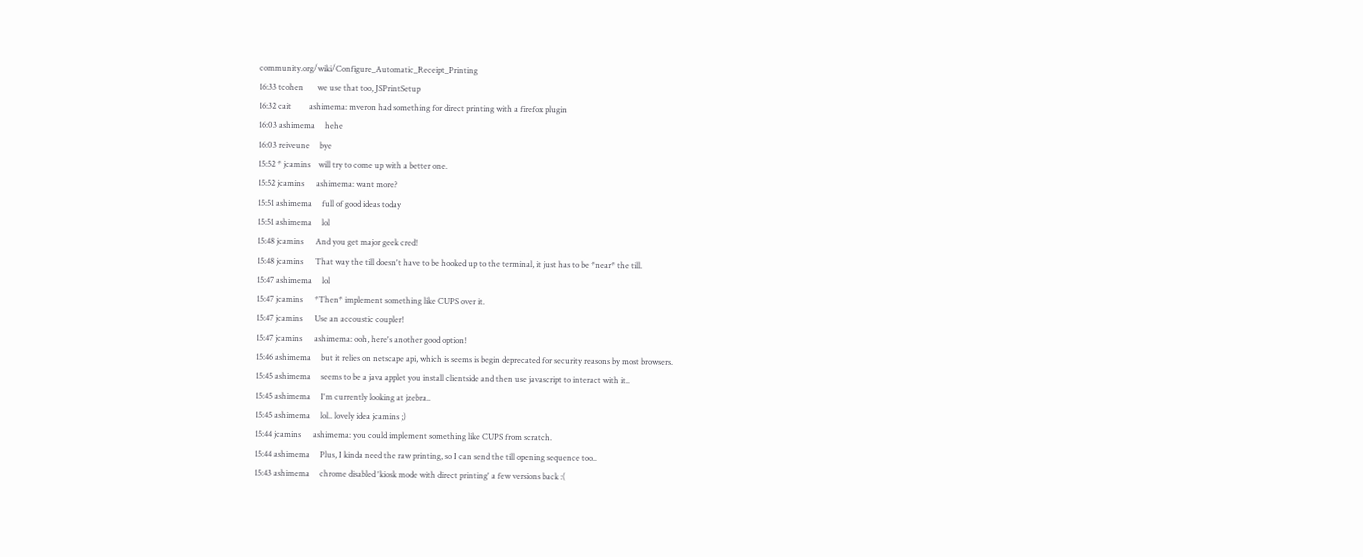community.org/wiki/Configure_Automatic_Receipt_Printing
16:33 tcohen       we use that too, JSPrintSetup
16:32 cait         ashimema: mveron had something for direct printing with a firefox plugin
16:03 ashimema     hehe
16:03 reiveune     bye
15:52 * jcamins    will try to come up with a better one.
15:52 jcamins      ashimema: want more?
15:51 ashimema     full of good ideas today
15:51 ashimema     lol
15:48 jcamins      And you get major geek cred!
15:48 jcamins      That way the till doesn't have to be hooked up to the terminal, it just has to be *near* the till.
15:47 ashimema     lol
15:47 jcamins      *Then* implement something like CUPS over it.
15:47 jcamins      Use an accoustic coupler!
15:47 jcamins      ashimema: ooh, here's another good option!
15:46 ashimema     but it relies on netscape api, which is seems is begin deprecated for security reasons by most browsers.
15:45 ashimema     seems to be a java applet you install clientside and then use javascript to interact with it..
15:45 ashimema     I'm currently looking at jzebra..
15:45 ashimema     lol.. lovely idea jcamins ;)
15:44 jcamins      ashimema: you could implement something like CUPS from scratch.
15:44 ashimema     Plus, I kinda need the raw printing, so I can send the till opening sequence too..
15:43 ashimema     chrome disabled 'kiosk mode with direct printing' a few versions back :(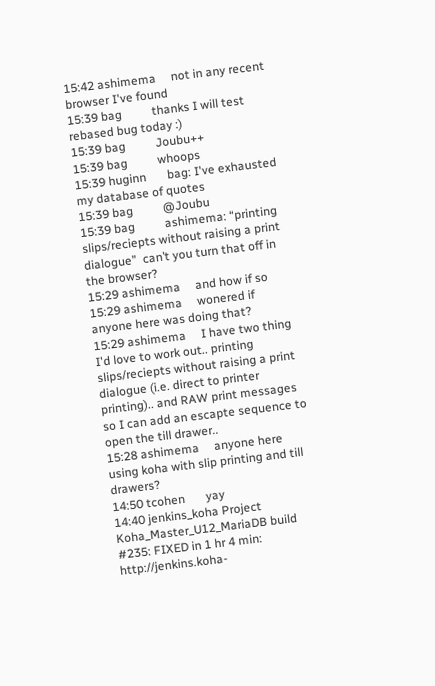15:42 ashimema     not in any recent browser I've found
15:39 bag          thanks I will test rebased bug today :)
15:39 bag          Joubu++
15:39 bag          whoops
15:39 huginn       bag: I've exhausted my database of quotes
15:39 bag          @Joubu
15:39 bag          ashimema: “printing slips/reciepts without raising a print dialogue”  can’t you turn that off in the browser?
15:29 ashimema     and how if so
15:29 ashimema     wonered if anyone here was doing that?
15:29 ashimema     I have two thing I'd love to work out.. printing slips/reciepts without raising a print dialogue (i.e. direct to printer printing).. and RAW print messages so I can add an escapte sequence to open the till drawer..
15:28 ashimema     anyone here using koha with slip printing and till drawers?
14:50 tcohen       yay
14:40 jenkins_koha Project Koha_Master_U12_MariaDB build #235: FIXED in 1 hr 4 min: http://jenkins.koha-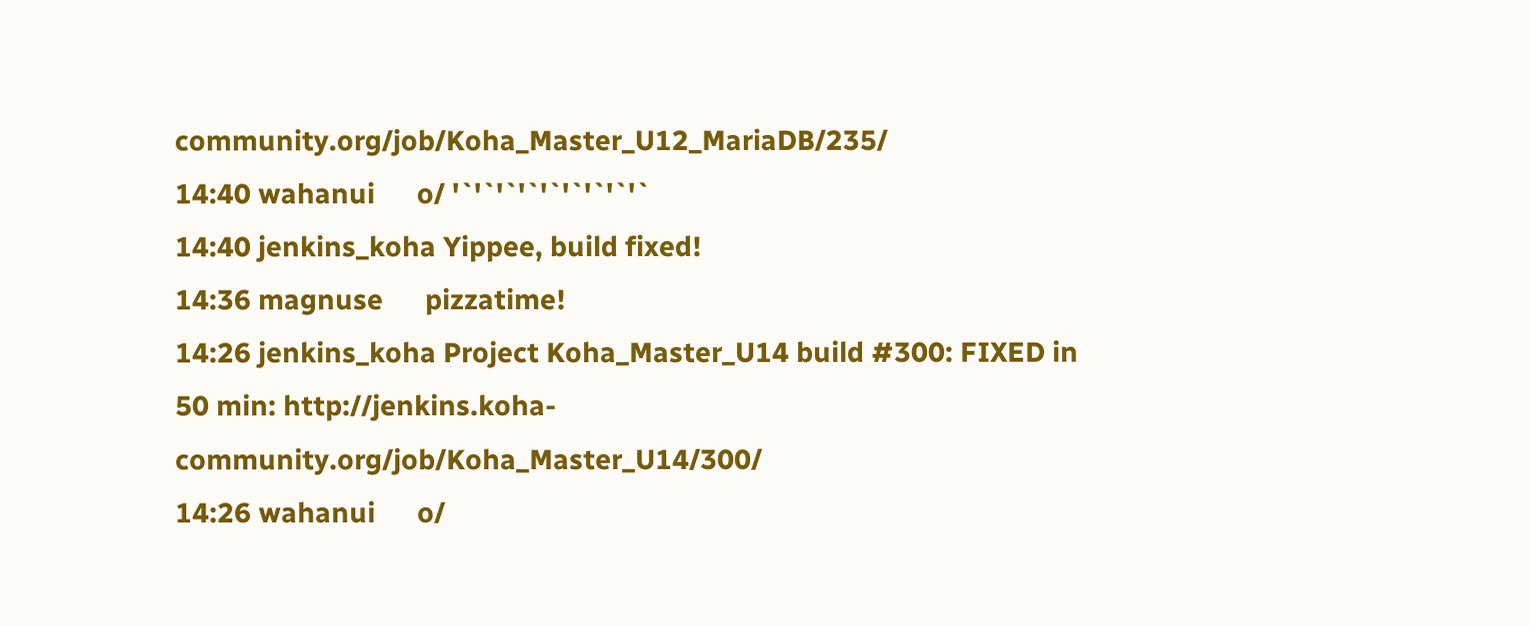community.org/job/Koha_Master_U12_MariaDB/235/
14:40 wahanui      o/ '`'`'`'`'`'`'`'`'`
14:40 jenkins_koha Yippee, build fixed!
14:36 magnuse      pizzatime!
14:26 jenkins_koha Project Koha_Master_U14 build #300: FIXED in 50 min: http://jenkins.koha-community.org/job/Koha_Master_U14/300/
14:26 wahanui      o/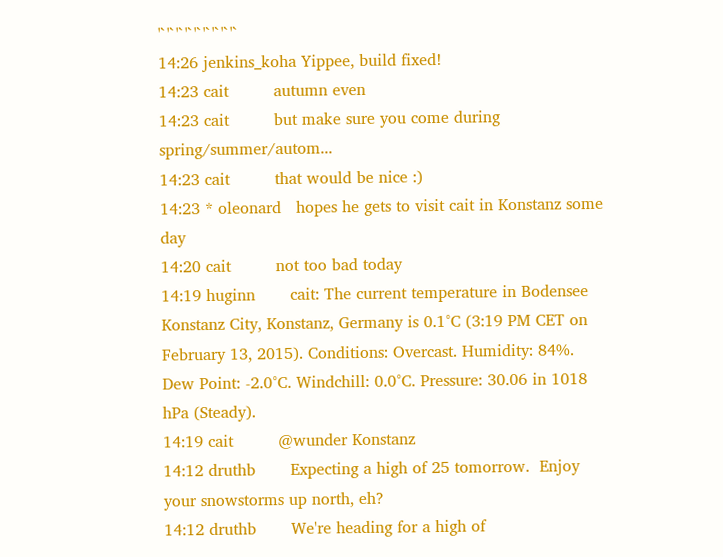'`'`'`'`'`'`'`'`'`
14:26 jenkins_koha Yippee, build fixed!
14:23 cait         autumn even
14:23 cait         but make sure you come during spring/summer/autom...
14:23 cait         that would be nice :)
14:23 * oleonard   hopes he gets to visit cait in Konstanz some day
14:20 cait         not too bad today
14:19 huginn       cait: The current temperature in Bodensee Konstanz City, Konstanz, Germany is 0.1°C (3:19 PM CET on February 13, 2015). Conditions: Overcast. Humidity: 84%. Dew Point: -2.0°C. Windchill: 0.0°C. Pressure: 30.06 in 1018 hPa (Steady).
14:19 cait         @wunder Konstanz
14:12 druthb       Expecting a high of 25 tomorrow.  Enjoy your snowstorms up north, eh?
14:12 druthb       We're heading for a high of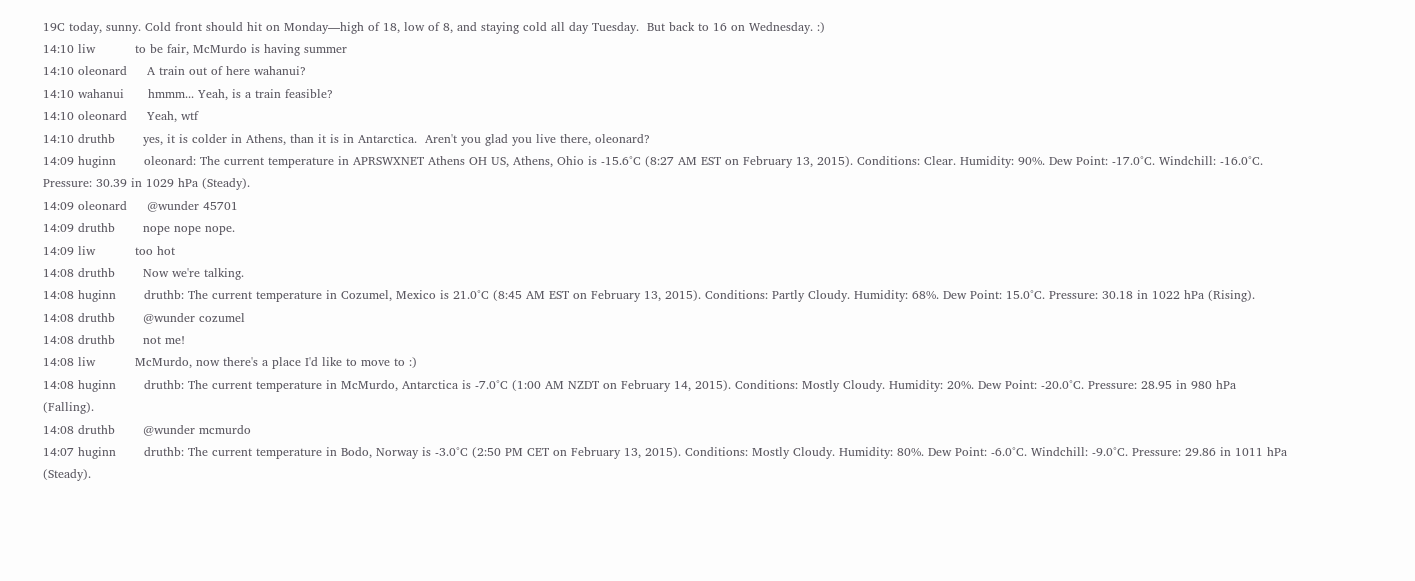19C today, sunny. Cold front should hit on Monday—high of 18, low of 8, and staying cold all day Tuesday.  But back to 16 on Wednesday. :)
14:10 liw          to be fair, McMurdo is having summer
14:10 oleonard     A train out of here wahanui?
14:10 wahanui      hmmm... Yeah, is a train feasible?
14:10 oleonard     Yeah, wtf
14:10 druthb       yes, it is colder in Athens, than it is in Antarctica.  Aren't you glad you live there, oleonard?
14:09 huginn       oleonard: The current temperature in APRSWXNET Athens OH US, Athens, Ohio is -15.6°C (8:27 AM EST on February 13, 2015). Conditions: Clear. Humidity: 90%. Dew Point: -17.0°C. Windchill: -16.0°C. Pressure: 30.39 in 1029 hPa (Steady).
14:09 oleonard     @wunder 45701
14:09 druthb       nope nope nope.
14:09 liw          too hot
14:08 druthb       Now we're talking.
14:08 huginn       druthb: The current temperature in Cozumel, Mexico is 21.0°C (8:45 AM EST on February 13, 2015). Conditions: Partly Cloudy. Humidity: 68%. Dew Point: 15.0°C. Pressure: 30.18 in 1022 hPa (Rising).
14:08 druthb       @wunder cozumel
14:08 druthb       not me!
14:08 liw          McMurdo, now there's a place I'd like to move to :)
14:08 huginn       druthb: The current temperature in McMurdo, Antarctica is -7.0°C (1:00 AM NZDT on February 14, 2015). Conditions: Mostly Cloudy. Humidity: 20%. Dew Point: -20.0°C. Pressure: 28.95 in 980 hPa (Falling).
14:08 druthb       @wunder mcmurdo
14:07 huginn       druthb: The current temperature in Bodo, Norway is -3.0°C (2:50 PM CET on February 13, 2015). Conditions: Mostly Cloudy. Humidity: 80%. Dew Point: -6.0°C. Windchill: -9.0°C. Pressure: 29.86 in 1011 hPa (Steady).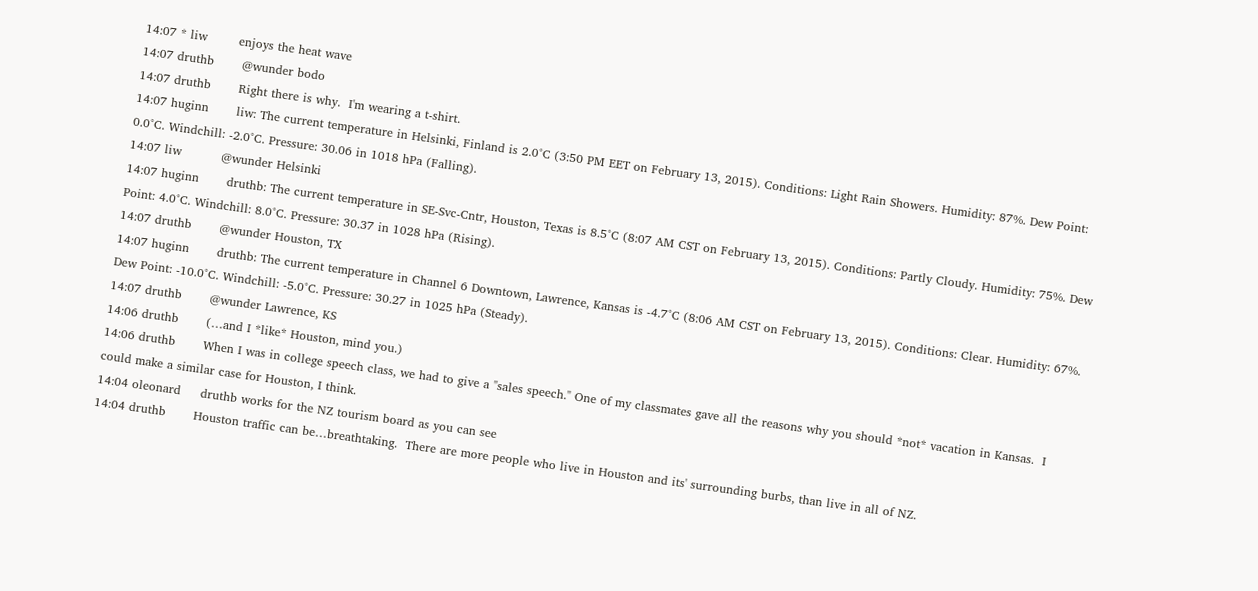14:07 * liw        enjoys the heat wave
14:07 druthb       @wunder bodo
14:07 druthb       Right there is why.  I'm wearing a t-shirt.
14:07 huginn       liw: The current temperature in Helsinki, Finland is 2.0°C (3:50 PM EET on February 13, 2015). Conditions: Light Rain Showers. Humidity: 87%. Dew Point: 0.0°C. Windchill: -2.0°C. Pressure: 30.06 in 1018 hPa (Falling).
14:07 liw          @wunder Helsinki
14:07 huginn       druthb: The current temperature in SE-Svc-Cntr, Houston, Texas is 8.5°C (8:07 AM CST on February 13, 2015). Conditions: Partly Cloudy. Humidity: 75%. Dew Point: 4.0°C. Windchill: 8.0°C. Pressure: 30.37 in 1028 hPa (Rising).
14:07 druthb       @wunder Houston, TX
14:07 huginn       druthb: The current temperature in Channel 6 Downtown, Lawrence, Kansas is -4.7°C (8:06 AM CST on February 13, 2015). Conditions: Clear. Humidity: 67%. Dew Point: -10.0°C. Windchill: -5.0°C. Pressure: 30.27 in 1025 hPa (Steady).
14:07 druthb       @wunder Lawrence, KS
14:06 druthb       (…and I *like* Houston, mind you.)
14:06 druthb       When I was in college speech class, we had to give a "sales speech." One of my classmates gave all the reasons why you should *not* vacation in Kansas.  I could make a similar case for Houston, I think.
14:04 oleonard     druthb works for the NZ tourism board as you can see
14:04 druthb       Houston traffic can be…breathtaking.  There are more people who live in Houston and its' surrounding burbs, than live in all of NZ.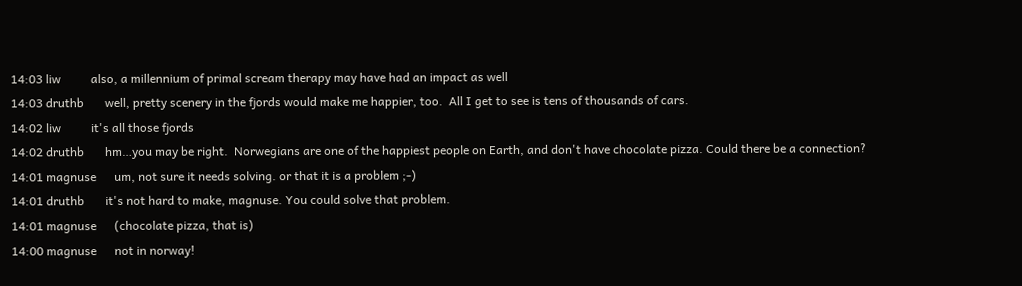14:03 liw          also, a millennium of primal scream therapy may have had an impact as well
14:03 druthb       well, pretty scenery in the fjords would make me happier, too.  All I get to see is tens of thousands of cars.
14:02 liw          it's all those fjords
14:02 druthb       hm…you may be right.  Norwegians are one of the happiest people on Earth, and don't have chocolate pizza. Could there be a connection?
14:01 magnuse      um, not sure it needs solving. or that it is a problem ;-)
14:01 druthb       it's not hard to make, magnuse. You could solve that problem.
14:01 magnuse      (chocolate pizza, that is)
14:00 magnuse      not in norway!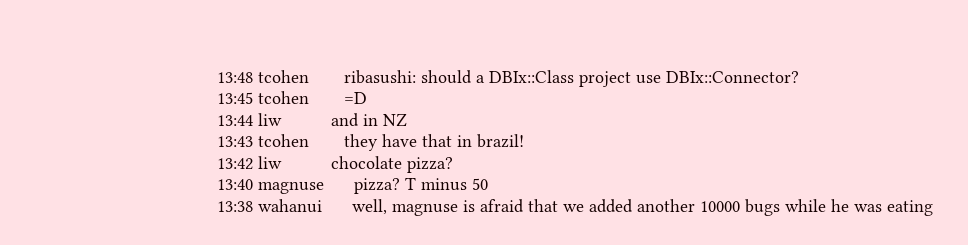13:48 tcohen       ribasushi: should a DBIx::Class project use DBIx::Connector?
13:45 tcohen       =D
13:44 liw          and in NZ
13:43 tcohen       they have that in brazil!
13:42 liw          chocolate pizza?
13:40 magnuse      pizza? T minus 50
13:38 wahanui      well, magnuse is afraid that we added another 10000 bugs while he was eating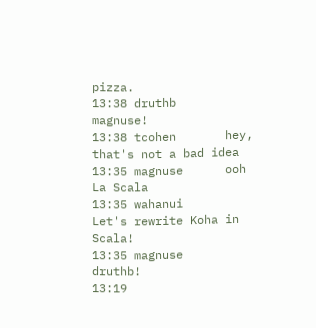pizza.
13:38 druthb       magnuse!
13:38 tcohen       hey, that's not a bad idea
13:35 magnuse      ooh La Scala
13:35 wahanui      Let's rewrite Koha in Scala!
13:35 magnuse      druthb!
13:19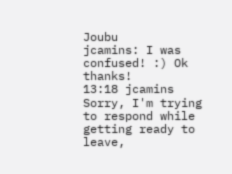Joubu        jcamins: I was confused! :) Ok thanks!
13:18 jcamins      Sorry, I'm trying to respond while getting ready to leave,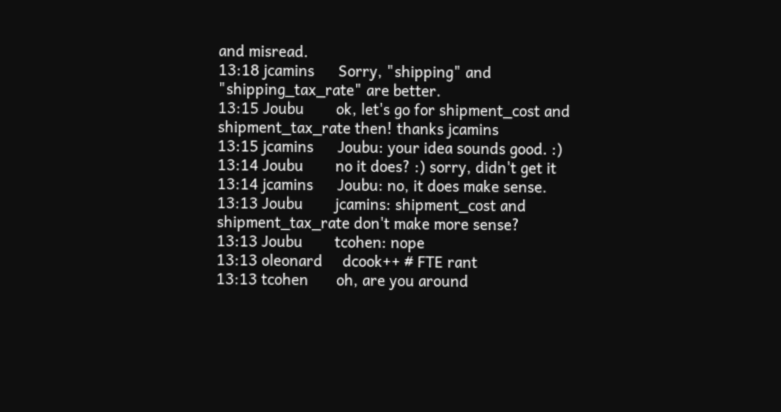and misread.
13:18 jcamins      Sorry, "shipping" and "shipping_tax_rate" are better.
13:15 Joubu        ok, let's go for shipment_cost and shipment_tax_rate then! thanks jcamins
13:15 jcamins      Joubu: your idea sounds good. :)
13:14 Joubu        no it does? :) sorry, didn't get it
13:14 jcamins      Joubu: no, it does make sense.
13:13 Joubu        jcamins: shipment_cost and shipment_tax_rate don't make more sense?
13:13 Joubu        tcohen: nope
13:13 oleonard     dcook++ # FTE rant
13:13 tcohen       oh, are you around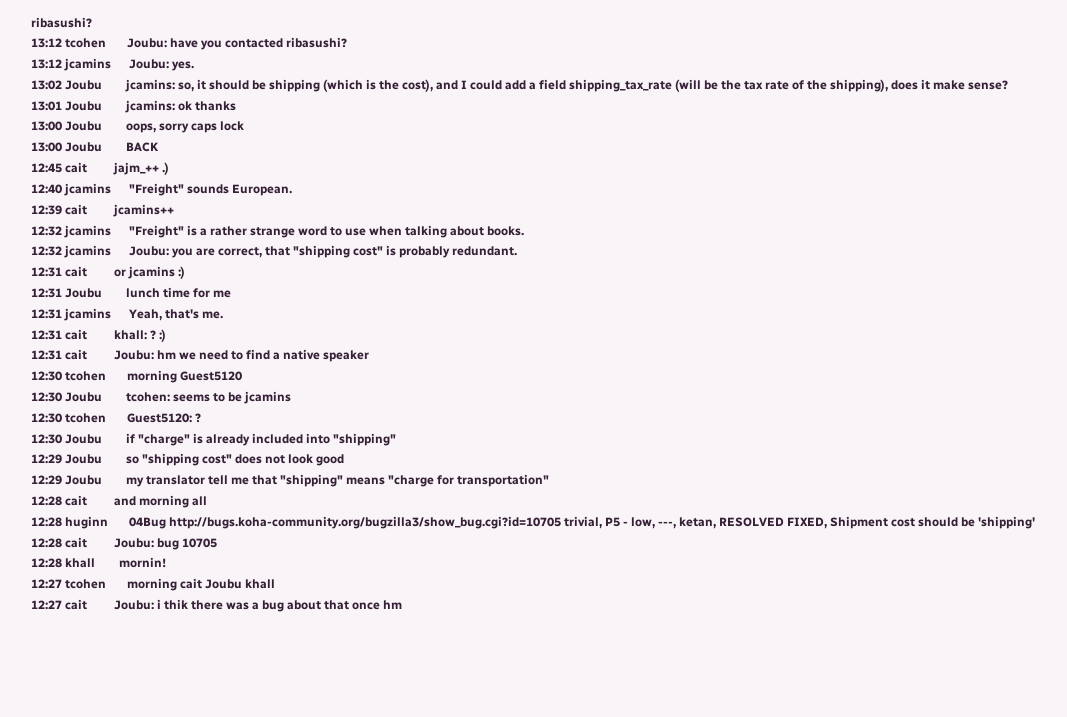ribasushi?
13:12 tcohen       Joubu: have you contacted ribasushi?
13:12 jcamins      Joubu: yes.
13:02 Joubu        jcamins: so, it should be shipping (which is the cost), and I could add a field shipping_tax_rate (will be the tax rate of the shipping), does it make sense?
13:01 Joubu        jcamins: ok thanks
13:00 Joubu        oops, sorry caps lock
13:00 Joubu        BACK
12:45 cait         jajm_++ .)
12:40 jcamins      "Freight" sounds European.
12:39 cait         jcamins++
12:32 jcamins      "Freight" is a rather strange word to use when talking about books.
12:32 jcamins      Joubu: you are correct, that "shipping cost" is probably redundant.
12:31 cait         or jcamins :)
12:31 Joubu        lunch time for me
12:31 jcamins      Yeah, that's me.
12:31 cait         khall: ? :)
12:31 cait         Joubu: hm we need to find a native speaker
12:30 tcohen       morning Guest5120
12:30 Joubu        tcohen: seems to be jcamins
12:30 tcohen       Guest5120: ?
12:30 Joubu        if "charge" is already included into "shipping"
12:29 Joubu        so "shipping cost" does not look good
12:29 Joubu        my translator tell me that "shipping" means "charge for transportation"
12:28 cait         and morning all
12:28 huginn       04Bug http://bugs.koha-community.org/bugzilla3/show_bug.cgi?id=10705 trivial, P5 - low, ---, ketan, RESOLVED FIXED, Shipment cost should be 'shipping'
12:28 cait         Joubu: bug 10705
12:28 khall        mornin!
12:27 tcohen       morning cait Joubu khall
12:27 cait         Joubu: i thik there was a bug about that once hm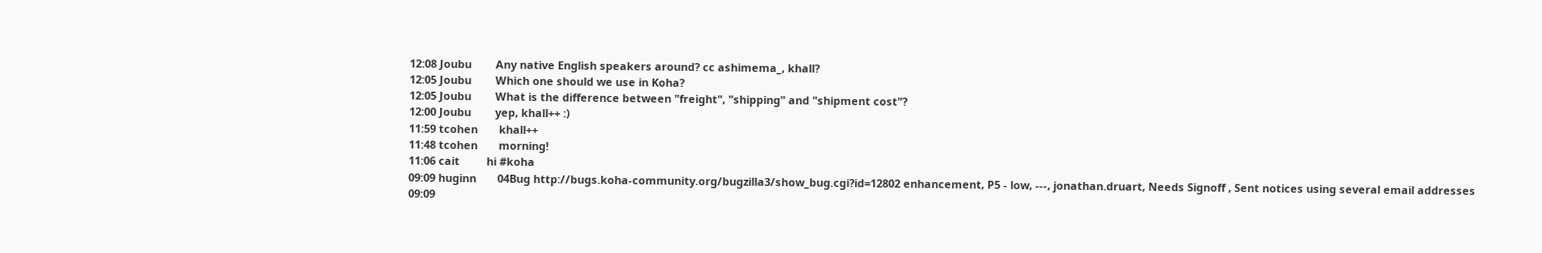12:08 Joubu        Any native English speakers around? cc ashimema_, khall?
12:05 Joubu        Which one should we use in Koha?
12:05 Joubu        What is the difference between "freight", "shipping" and "shipment cost"?
12:00 Joubu        yep, khall++ :)
11:59 tcohen       khall++
11:48 tcohen       morning!
11:06 cait         hi #koha
09:09 huginn       04Bug http://bugs.koha-community.org/bugzilla3/show_bug.cgi?id=12802 enhancement, P5 - low, ---, jonathan.druart, Needs Signoff , Sent notices using several email addresses
09:09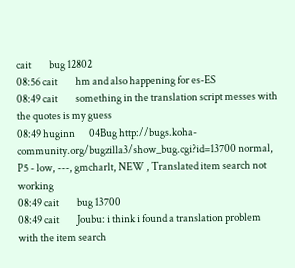cait         bug 12802
08:56 cait         hm and also happening for es-ES
08:49 cait         something in the translation script messes with the quotes is my guess
08:49 huginn       04Bug http://bugs.koha-community.org/bugzilla3/show_bug.cgi?id=13700 normal, P5 - low, ---, gmcharlt, NEW , Translated item search not working
08:49 cait         bug 13700
08:49 cait         Joubu: i think i found a translation problem with the item search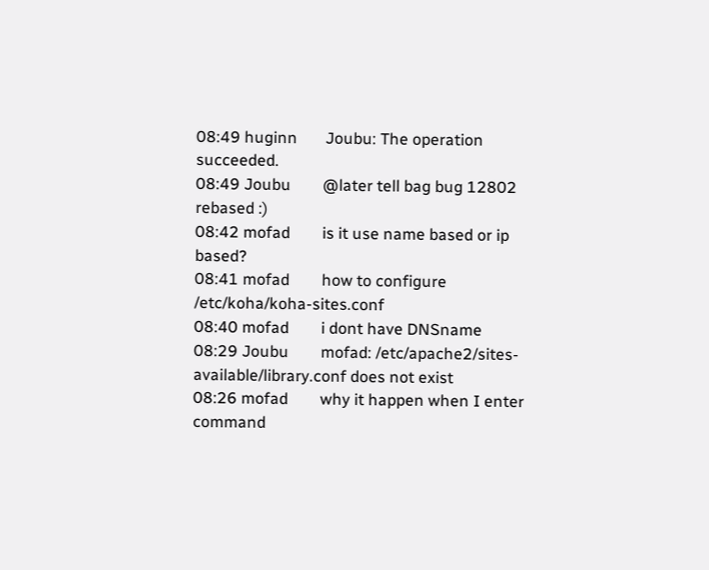08:49 huginn       Joubu: The operation succeeded.
08:49 Joubu        @later tell bag bug 12802 rebased :)
08:42 mofad        is it use name based or ip based?
08:41 mofad        how to configure /etc/koha/koha-sites.conf
08:40 mofad        i dont have DNSname
08:29 Joubu        mofad: /etc/apache2/sites-available/library.conf does not exist
08:26 mofad        why it happen when I enter command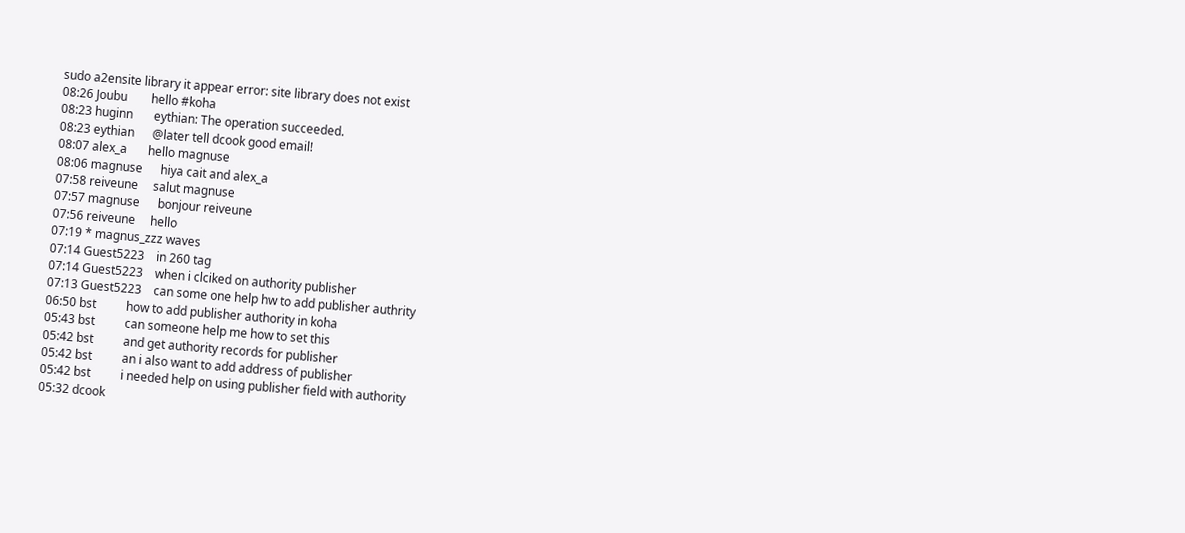sudo a2ensite library it appear error: site library does not exist
08:26 Joubu        hello #koha
08:23 huginn       eythian: The operation succeeded.
08:23 eythian      @later tell dcook good email!
08:07 alex_a       hello magnuse
08:06 magnuse      hiya cait and alex_a
07:58 reiveune     salut magnuse
07:57 magnuse      bonjour reiveune
07:56 reiveune     hello
07:19 * magnus_zzz waves
07:14 Guest5223    in 260 tag
07:14 Guest5223    when i clciked on authority publisher
07:13 Guest5223    can some one help hw to add publisher authrity
06:50 bst          how to add publisher authority in koha
05:43 bst          can someone help me how to set this
05:42 bst          and get authority records for publisher
05:42 bst          an i also want to add address of publisher
05:42 bst          i needed help on using publisher field with authority
05:32 dcook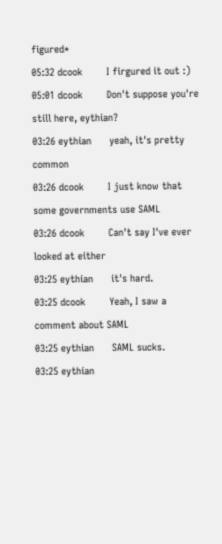figured*
05:32 dcook        I firgured it out :)
05:01 dcook        Don't suppose you're still here, eythian?
03:26 eythian      yeah, it's pretty common
03:26 dcook        I just know that some governments use SAML
03:26 dcook        Can't say I've ever looked at either
03:25 eythian      it's hard.
03:25 dcook        Yeah, I saw a comment about SAML
03:25 eythian      SAML sucks.
03:25 eythian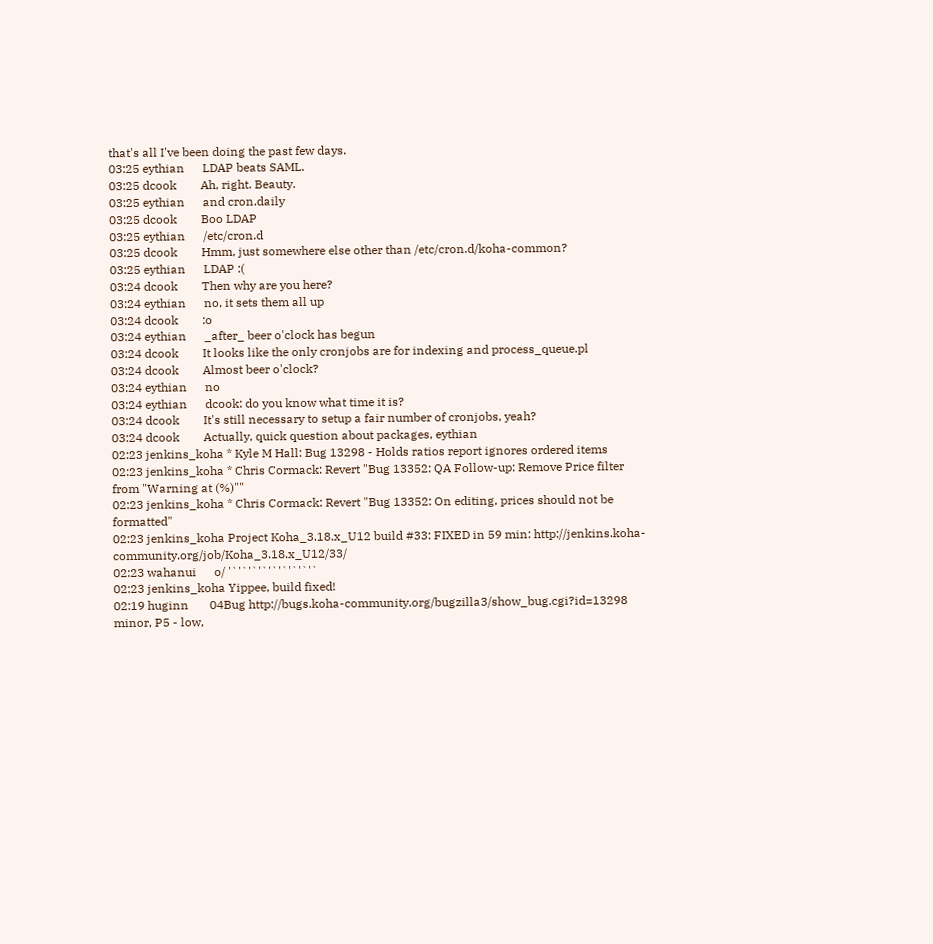that's all I've been doing the past few days.
03:25 eythian      LDAP beats SAML.
03:25 dcook        Ah, right. Beauty.
03:25 eythian      and cron.daily
03:25 dcook        Boo LDAP
03:25 eythian      /etc/cron.d
03:25 dcook        Hmm, just somewhere else other than /etc/cron.d/koha-common?
03:25 eythian      LDAP :(
03:24 dcook        Then why are you here?
03:24 eythian      no, it sets them all up
03:24 dcook        :o
03:24 eythian      _after_ beer o'clock has begun
03:24 dcook        It looks like the only cronjobs are for indexing and process_queue.pl
03:24 dcook        Almost beer o'clock?
03:24 eythian      no
03:24 eythian      dcook: do you know what time it is?
03:24 dcook        It's still necessary to setup a fair number of cronjobs, yeah?
03:24 dcook        Actually, quick question about packages, eythian
02:23 jenkins_koha * Kyle M Hall: Bug 13298 - Holds ratios report ignores ordered items
02:23 jenkins_koha * Chris Cormack: Revert "Bug 13352: QA Follow-up: Remove Price filter from "Warning at (%)""
02:23 jenkins_koha * Chris Cormack: Revert "Bug 13352: On editing, prices should not be formatted"
02:23 jenkins_koha Project Koha_3.18.x_U12 build #33: FIXED in 59 min: http://jenkins.koha-community.org/job/Koha_3.18.x_U12/33/
02:23 wahanui      o/ '`'`'`'`'`'`'`'`'`
02:23 jenkins_koha Yippee, build fixed!
02:19 huginn       04Bug http://bugs.koha-community.org/bugzilla3/show_bug.cgi?id=13298 minor, P5 - low,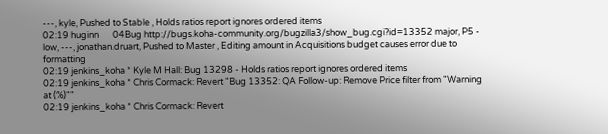---, kyle, Pushed to Stable , Holds ratios report ignores ordered items
02:19 huginn       04Bug http://bugs.koha-community.org/bugzilla3/show_bug.cgi?id=13352 major, P5 - low, ---, jonathan.druart, Pushed to Master , Editing amount in Acquisitions budget causes error due to formatting
02:19 jenkins_koha * Kyle M Hall: Bug 13298 - Holds ratios report ignores ordered items
02:19 jenkins_koha * Chris Cormack: Revert "Bug 13352: QA Follow-up: Remove Price filter from "Warning at (%)""
02:19 jenkins_koha * Chris Cormack: Revert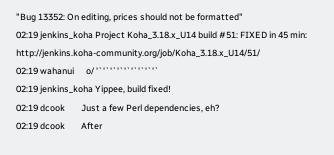"Bug 13352: On editing, prices should not be formatted"
02:19 jenkins_koha Project Koha_3.18.x_U14 build #51: FIXED in 45 min: http://jenkins.koha-community.org/job/Koha_3.18.x_U14/51/
02:19 wahanui      o/ '`'`'`'`'`'`'`'`'`
02:19 jenkins_koha Yippee, build fixed!
02:19 dcook        Just a few Perl dependencies, eh?
02:19 dcook        After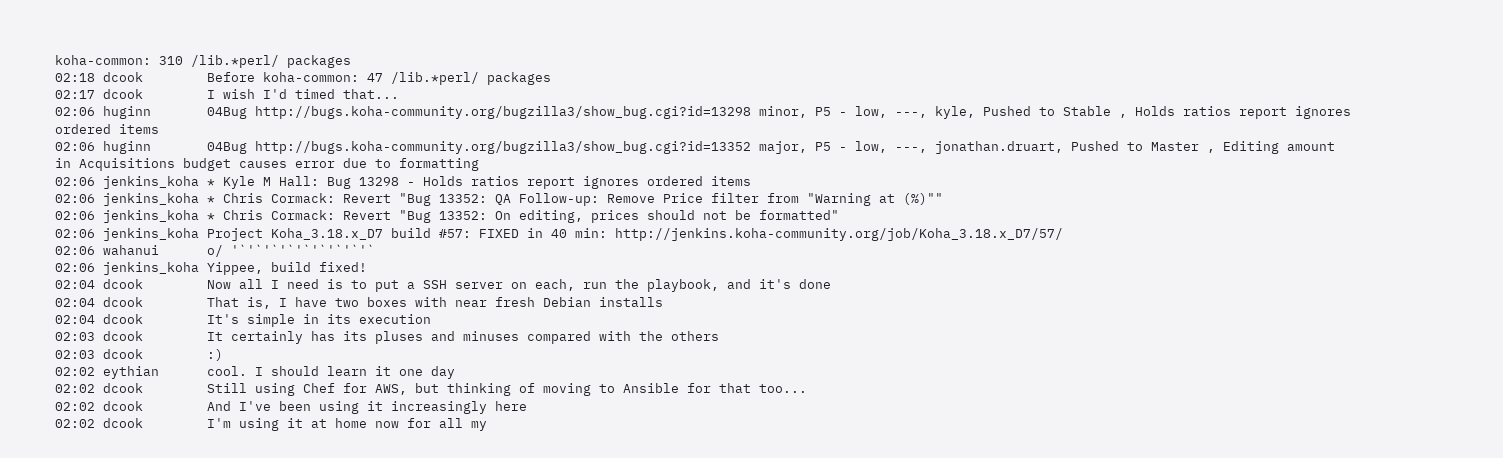koha-common: 310 /lib.*perl/ packages
02:18 dcook        Before koha-common: 47 /lib.*perl/ packages
02:17 dcook        I wish I'd timed that...
02:06 huginn       04Bug http://bugs.koha-community.org/bugzilla3/show_bug.cgi?id=13298 minor, P5 - low, ---, kyle, Pushed to Stable , Holds ratios report ignores ordered items
02:06 huginn       04Bug http://bugs.koha-community.org/bugzilla3/show_bug.cgi?id=13352 major, P5 - low, ---, jonathan.druart, Pushed to Master , Editing amount in Acquisitions budget causes error due to formatting
02:06 jenkins_koha * Kyle M Hall: Bug 13298 - Holds ratios report ignores ordered items
02:06 jenkins_koha * Chris Cormack: Revert "Bug 13352: QA Follow-up: Remove Price filter from "Warning at (%)""
02:06 jenkins_koha * Chris Cormack: Revert "Bug 13352: On editing, prices should not be formatted"
02:06 jenkins_koha Project Koha_3.18.x_D7 build #57: FIXED in 40 min: http://jenkins.koha-community.org/job/Koha_3.18.x_D7/57/
02:06 wahanui      o/ '`'`'`'`'`'`'`'`'`
02:06 jenkins_koha Yippee, build fixed!
02:04 dcook        Now all I need is to put a SSH server on each, run the playbook, and it's done
02:04 dcook        That is, I have two boxes with near fresh Debian installs
02:04 dcook        It's simple in its execution
02:03 dcook        It certainly has its pluses and minuses compared with the others
02:03 dcook        :)
02:02 eythian      cool. I should learn it one day
02:02 dcook        Still using Chef for AWS, but thinking of moving to Ansible for that too...
02:02 dcook        And I've been using it increasingly here
02:02 dcook        I'm using it at home now for all my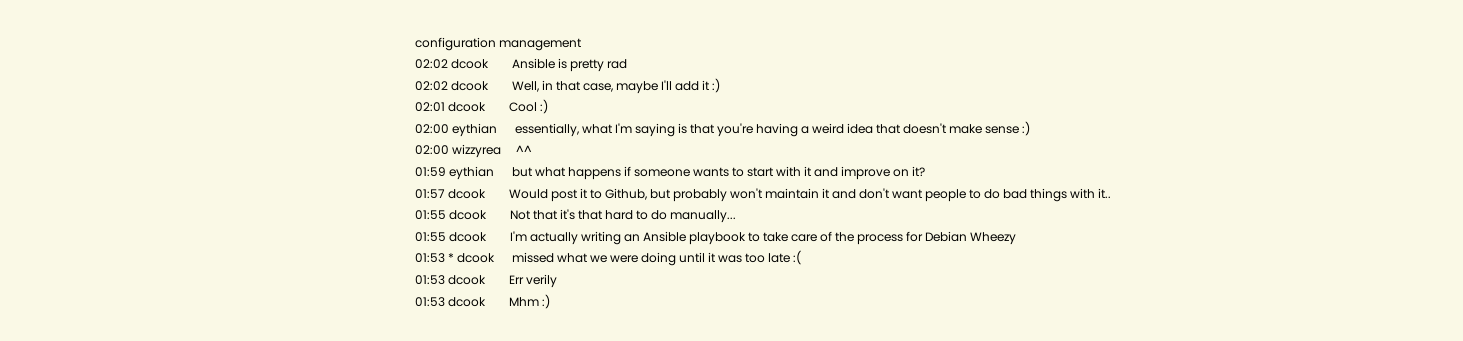configuration management
02:02 dcook        Ansible is pretty rad
02:02 dcook        Well, in that case, maybe I'll add it :)
02:01 dcook        Cool :)
02:00 eythian      essentially, what I'm saying is that you're having a weird idea that doesn't make sense :)
02:00 wizzyrea     ^^
01:59 eythian      but what happens if someone wants to start with it and improve on it?
01:57 dcook        Would post it to Github, but probably won't maintain it and don't want people to do bad things with it..
01:55 dcook        Not that it's that hard to do manually...
01:55 dcook        I'm actually writing an Ansible playbook to take care of the process for Debian Wheezy
01:53 * dcook      missed what we were doing until it was too late :(
01:53 dcook        Err verily
01:53 dcook        Mhm :)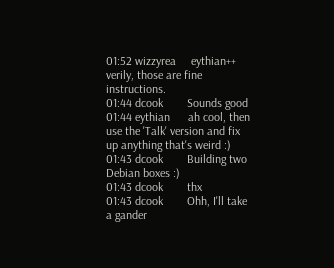01:52 wizzyrea     eythian++ verily, those are fine instructions.
01:44 dcook        Sounds good
01:44 eythian      ah cool, then use the 'Talk' version and fix up anything that's weird :)
01:43 dcook        Building two Debian boxes :)
01:43 dcook        thx
01:43 dcook        Ohh, I'll take a gander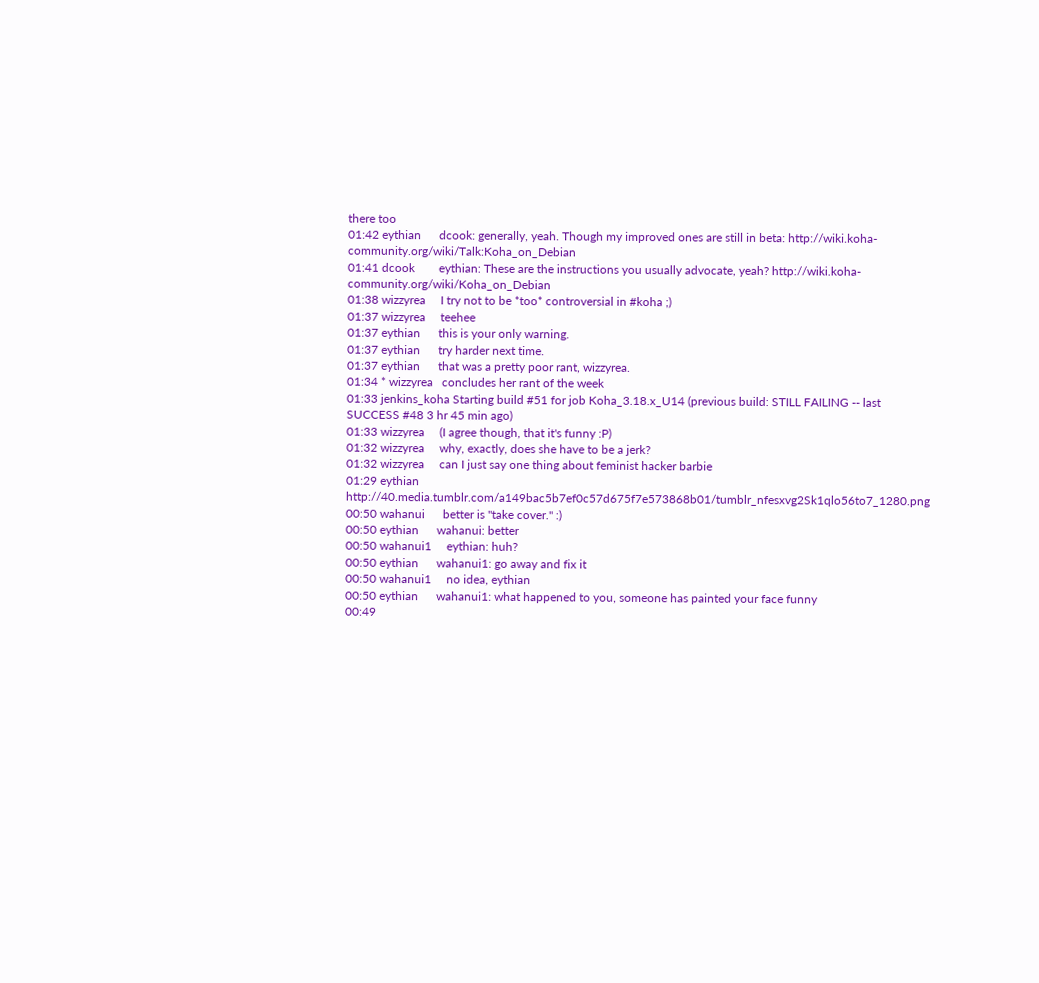there too
01:42 eythian      dcook: generally, yeah. Though my improved ones are still in beta: http://wiki.koha-community.org/wiki/Talk:Koha_on_Debian
01:41 dcook        eythian: These are the instructions you usually advocate, yeah? http://wiki.koha-community.org/wiki/Koha_on_Debian
01:38 wizzyrea     I try not to be *too* controversial in #koha ;)
01:37 wizzyrea     teehee
01:37 eythian      this is your only warning.
01:37 eythian      try harder next time.
01:37 eythian      that was a pretty poor rant, wizzyrea.
01:34 * wizzyrea   concludes her rant of the week
01:33 jenkins_koha Starting build #51 for job Koha_3.18.x_U14 (previous build: STILL FAILING -- last SUCCESS #48 3 hr 45 min ago)
01:33 wizzyrea     (I agree though, that it's funny :P)
01:32 wizzyrea     why, exactly, does she have to be a jerk?
01:32 wizzyrea     can I just say one thing about feminist hacker barbie
01:29 eythian      http://40.media.tumblr.com/a149bac5b7ef0c57d675f7e573868b01/tumblr_nfesxvg2Sk1qlo56to7_1280.png
00:50 wahanui      better is "take cover." :)
00:50 eythian      wahanui: better
00:50 wahanui1     eythian: huh?
00:50 eythian      wahanui1: go away and fix it
00:50 wahanui1     no idea, eythian
00:50 eythian      wahanui1: what happened to you, someone has painted your face funny
00:49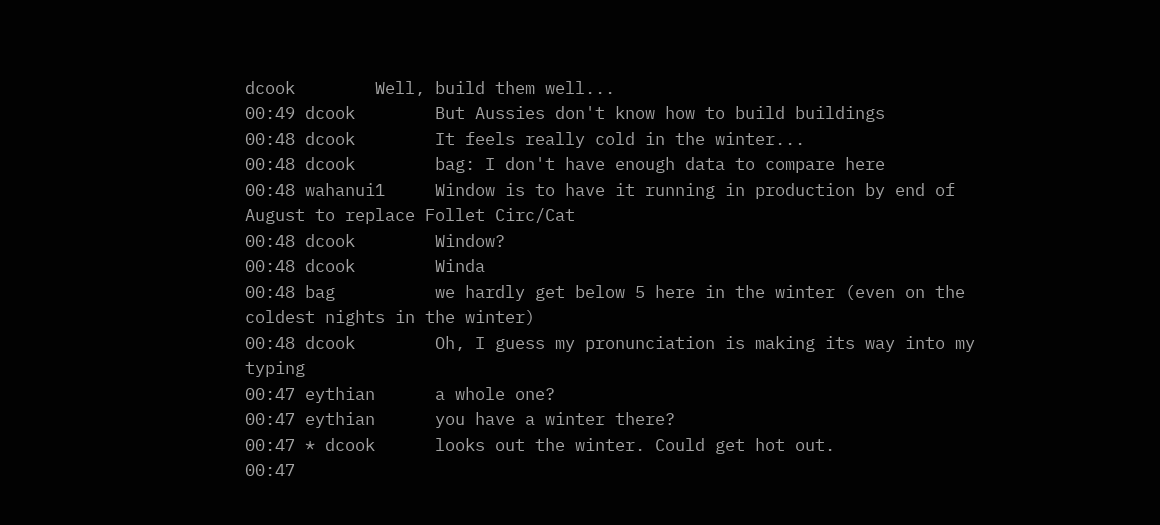dcook        Well, build them well...
00:49 dcook        But Aussies don't know how to build buildings
00:48 dcook        It feels really cold in the winter...
00:48 dcook        bag: I don't have enough data to compare here
00:48 wahanui1     Window is to have it running in production by end of August to replace Follet Circ/Cat
00:48 dcook        Window?
00:48 dcook        Winda
00:48 bag          we hardly get below 5 here in the winter (even on the coldest nights in the winter)
00:48 dcook        Oh, I guess my pronunciation is making its way into my typing
00:47 eythian      a whole one?
00:47 eythian      you have a winter there?
00:47 * dcook      looks out the winter. Could get hot out.
00:47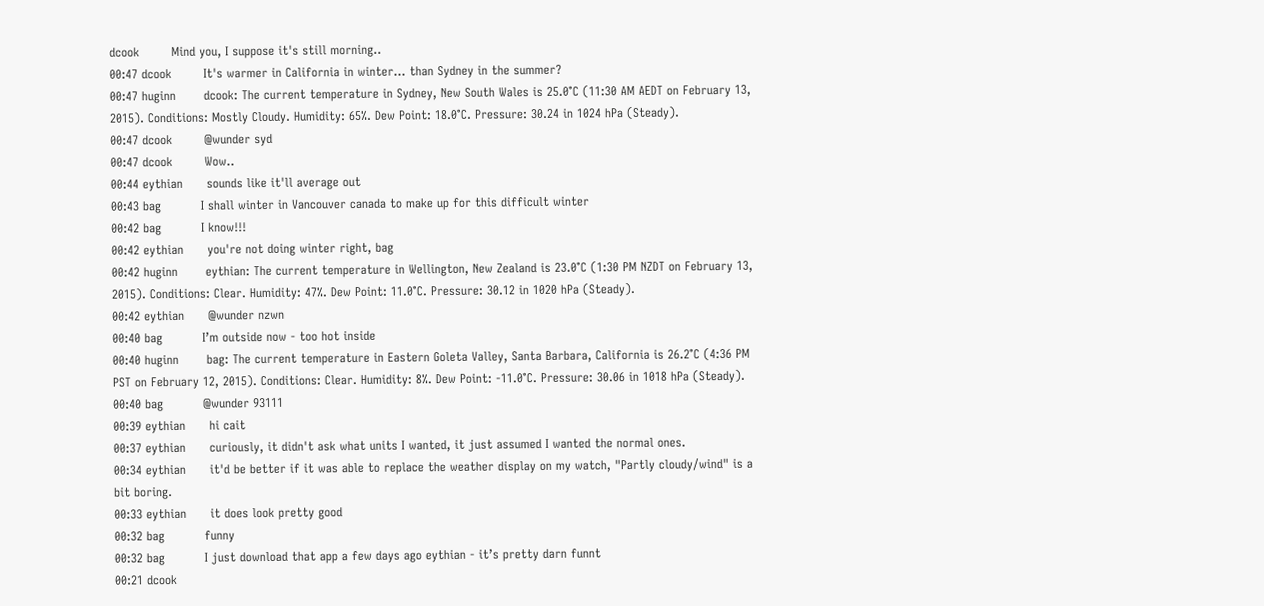dcook        Mind you, I suppose it's still morning..
00:47 dcook        It's warmer in California in winter... than Sydney in the summer?
00:47 huginn       dcook: The current temperature in Sydney, New South Wales is 25.0°C (11:30 AM AEDT on February 13, 2015). Conditions: Mostly Cloudy. Humidity: 65%. Dew Point: 18.0°C. Pressure: 30.24 in 1024 hPa (Steady).
00:47 dcook        @wunder syd
00:47 dcook        Wow..
00:44 eythian      sounds like it'll average out
00:43 bag          I shall winter in Vancouver canada to make up for this difficult winter
00:42 bag          I know!!!
00:42 eythian      you're not doing winter right, bag
00:42 huginn       eythian: The current temperature in Wellington, New Zealand is 23.0°C (1:30 PM NZDT on February 13, 2015). Conditions: Clear. Humidity: 47%. Dew Point: 11.0°C. Pressure: 30.12 in 1020 hPa (Steady).
00:42 eythian      @wunder nzwn
00:40 bag          I’m outside now - too hot inside
00:40 huginn       bag: The current temperature in Eastern Goleta Valley, Santa Barbara, California is 26.2°C (4:36 PM PST on February 12, 2015). Conditions: Clear. Humidity: 8%. Dew Point: -11.0°C. Pressure: 30.06 in 1018 hPa (Steady).
00:40 bag          @wunder 93111
00:39 eythian      hi cait
00:37 eythian      curiously, it didn't ask what units I wanted, it just assumed I wanted the normal ones.
00:34 eythian      it'd be better if it was able to replace the weather display on my watch, "Partly cloudy/wind" is a bit boring.
00:33 eythian      it does look pretty good
00:32 bag          funny
00:32 bag          I just download that app a few days ago eythian - it’s pretty darn funnt
00:21 dcook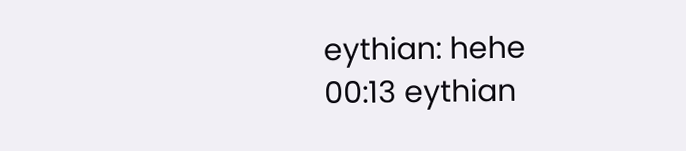eythian: hehe
00:13 eythian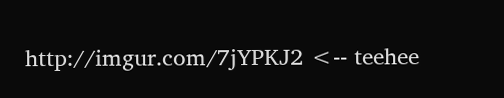http://imgur.com/7jYPKJ2 <-- teehee